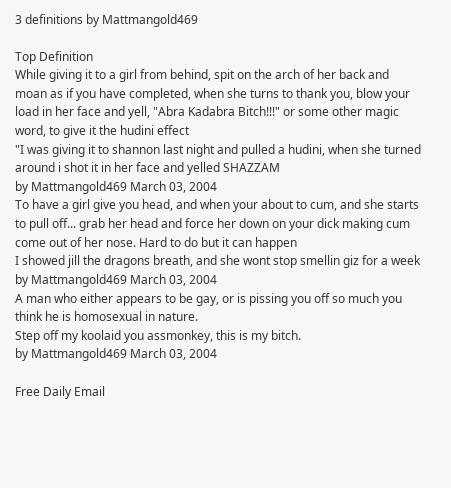3 definitions by Mattmangold469

Top Definition
While giving it to a girl from behind, spit on the arch of her back and moan as if you have completed, when she turns to thank you, blow your load in her face and yell, "Abra Kadabra Bitch!!!" or some other magic word, to give it the hudini effect
"I was giving it to shannon last night and pulled a hudini, when she turned around i shot it in her face and yelled SHAZZAM
by Mattmangold469 March 03, 2004
To have a girl give you head, and when your about to cum, and she starts to pull off... grab her head and force her down on your dick making cum come out of her nose. Hard to do but it can happen
I showed jill the dragons breath, and she wont stop smellin giz for a week
by Mattmangold469 March 03, 2004
A man who either appears to be gay, or is pissing you off so much you think he is homosexual in nature.
Step off my koolaid you assmonkey, this is my bitch.
by Mattmangold469 March 03, 2004

Free Daily Email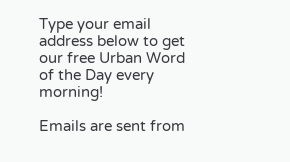Type your email address below to get our free Urban Word of the Day every morning!

Emails are sent from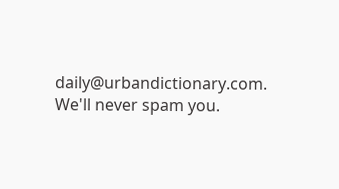daily@urbandictionary.com. We'll never spam you.